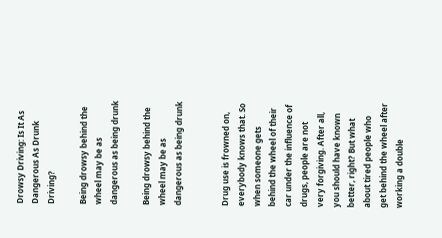Drowsy Driving: Is It As Dangerous As Drunk Driving?

Being drowsy behind the wheel may be as dangerous as being drunk

Being drowsy behind the wheel may be as dangerous as being drunk


Drug use is frowned on, everybody knows that. So when someone gets behind the wheel of their car under the influence of drugs, people are not very forgiving. After all, you should have known better, right? But what about tired people who get behind the wheel after working a double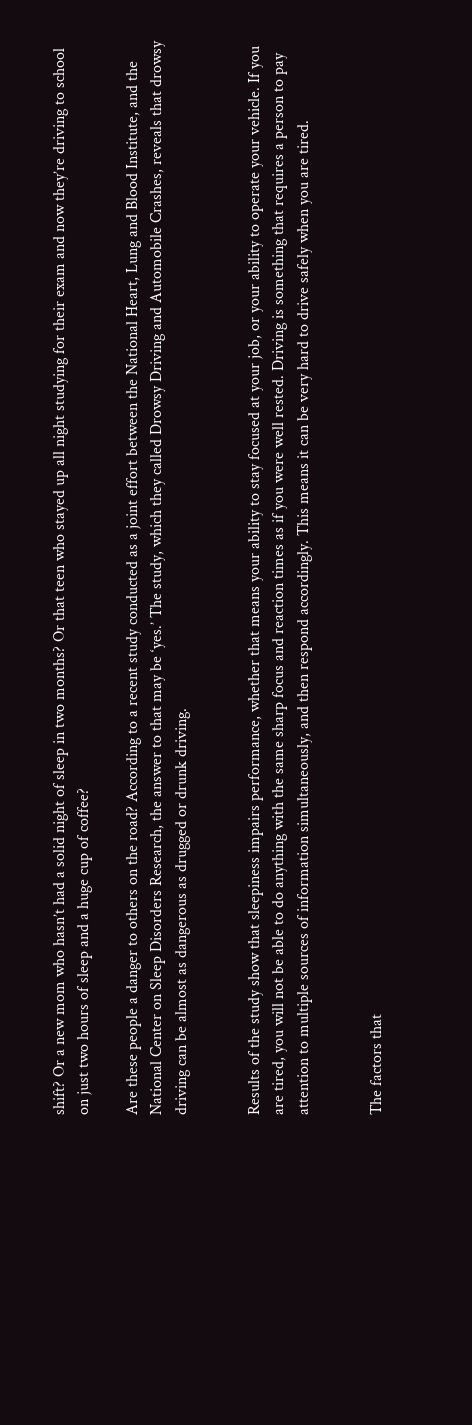shift? Or a new mom who hasn’t had a solid night of sleep in two months? Or that teen who stayed up all night studying for their exam and now they’re driving to school on just two hours of sleep and a huge cup of coffee?

Are these people a danger to others on the road? According to a recent study conducted as a joint effort between the National Heart, Lung and Blood Institute, and the National Center on Sleep Disorders Research, the answer to that may be ‘yes.’ The study, which they called Drowsy Driving and Automobile Crashes, reveals that drowsy driving can be almost as dangerous as drugged or drunk driving.


Results of the study show that sleepiness impairs performance, whether that means your ability to stay focused at your job, or your ability to operate your vehicle. If you are tired, you will not be able to do anything with the same sharp focus and reaction times as if you were well rested. Driving is something that requires a person to pay attention to multiple sources of information simultaneously, and then respond accordingly. This means it can be very hard to drive safely when you are tired.


The factors that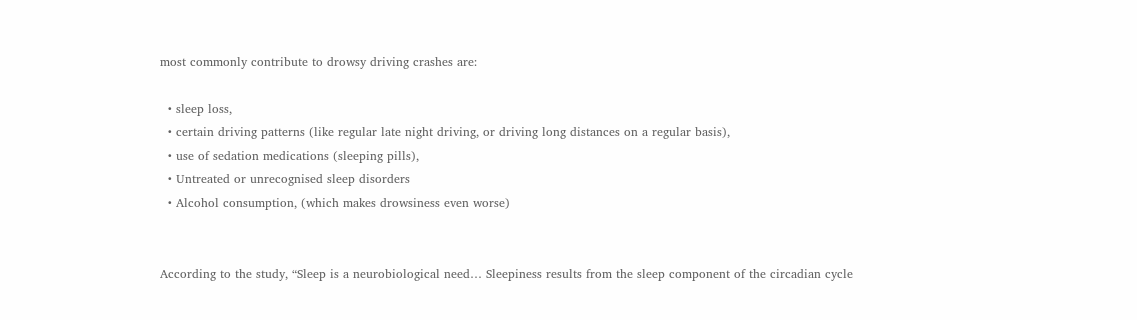most commonly contribute to drowsy driving crashes are:

  • sleep loss,
  • certain driving patterns (like regular late night driving, or driving long distances on a regular basis),
  • use of sedation medications (sleeping pills),
  • Untreated or unrecognised sleep disorders
  • Alcohol consumption, (which makes drowsiness even worse)


According to the study, “Sleep is a neurobiological need… Sleepiness results from the sleep component of the circadian cycle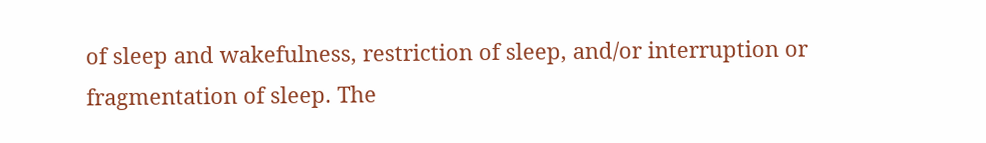of sleep and wakefulness, restriction of sleep, and/or interruption or fragmentation of sleep. The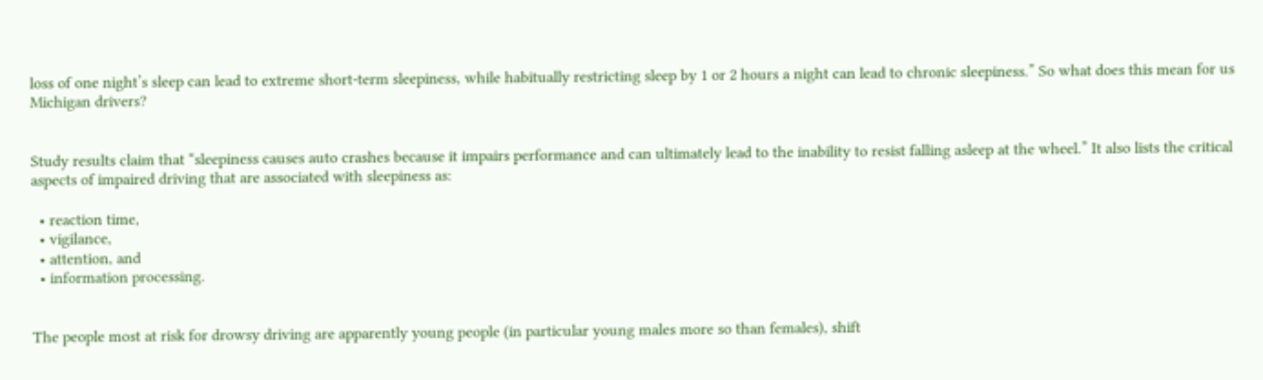loss of one night’s sleep can lead to extreme short-term sleepiness, while habitually restricting sleep by 1 or 2 hours a night can lead to chronic sleepiness.” So what does this mean for us Michigan drivers?


Study results claim that “sleepiness causes auto crashes because it impairs performance and can ultimately lead to the inability to resist falling asleep at the wheel.” It also lists the critical aspects of impaired driving that are associated with sleepiness as:

  • reaction time,
  • vigilance,
  • attention, and
  • information processing.


The people most at risk for drowsy driving are apparently young people (in particular young males more so than females), shift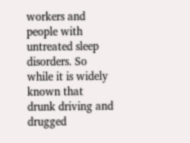workers and people with untreated sleep disorders. So while it is widely known that drunk driving and drugged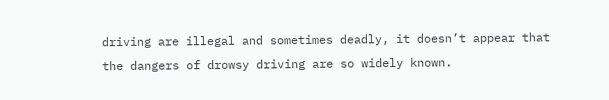driving are illegal and sometimes deadly, it doesn’t appear that the dangers of drowsy driving are so widely known.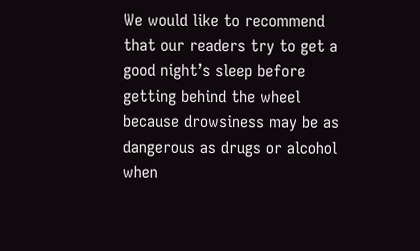We would like to recommend that our readers try to get a good night’s sleep before getting behind the wheel because drowsiness may be as dangerous as drugs or alcohol when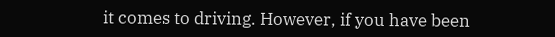it comes to driving. However, if you have been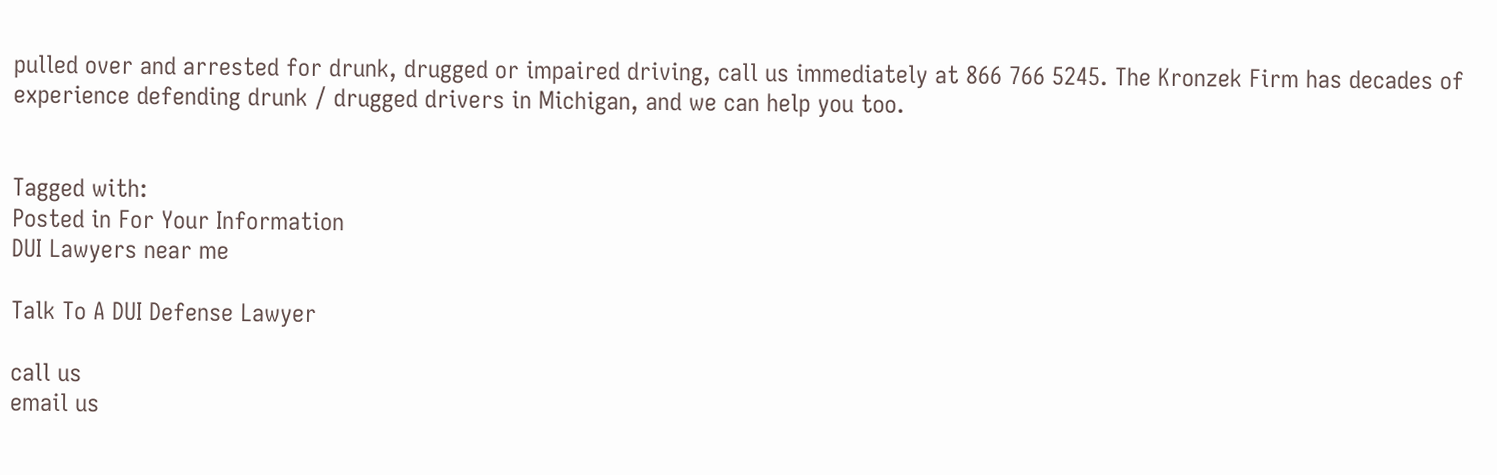pulled over and arrested for drunk, drugged or impaired driving, call us immediately at 866 766 5245. The Kronzek Firm has decades of experience defending drunk / drugged drivers in Michigan, and we can help you too.


Tagged with:
Posted in For Your Information
DUI Lawyers near me

Talk To A DUI Defense Lawyer

call us
email us